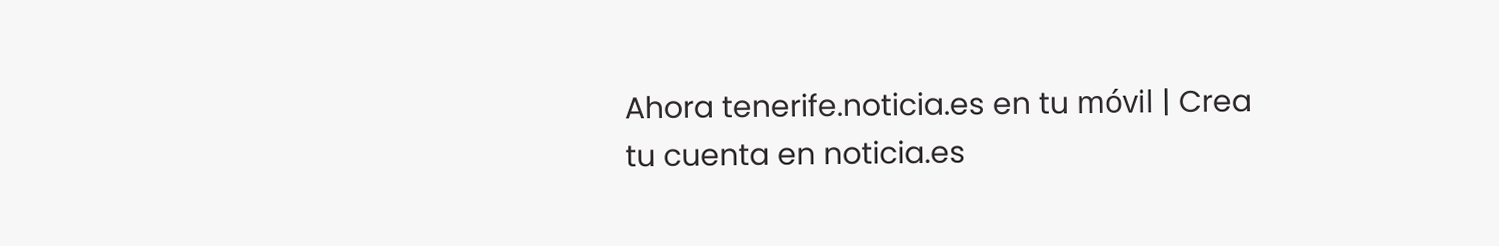Ahora tenerife.noticia.es en tu móvil | Crea tu cuenta en noticia.es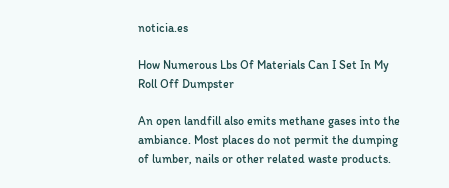noticia.es

How Numerous Lbs Of Materials Can I Set In My Roll Off Dumpster

An open landfill also emits methane gases into the ambiance. Most places do not permit the dumping of lumber, nails or other related waste products.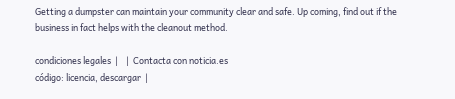Getting a dumpster can maintain your community clear and safe. Up coming, find out if the business in fact helps with the cleanout method.

condiciones legales  |    |  Contacta con noticia.es
código: licencia, descargar  |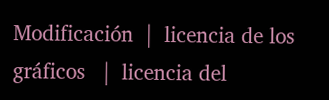Modificación  |  licencia de los gráficos   |  licencia del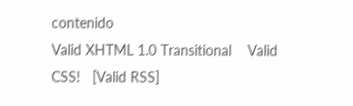contenido
Valid XHTML 1.0 Transitional    Valid CSS!   [Valid RSS]